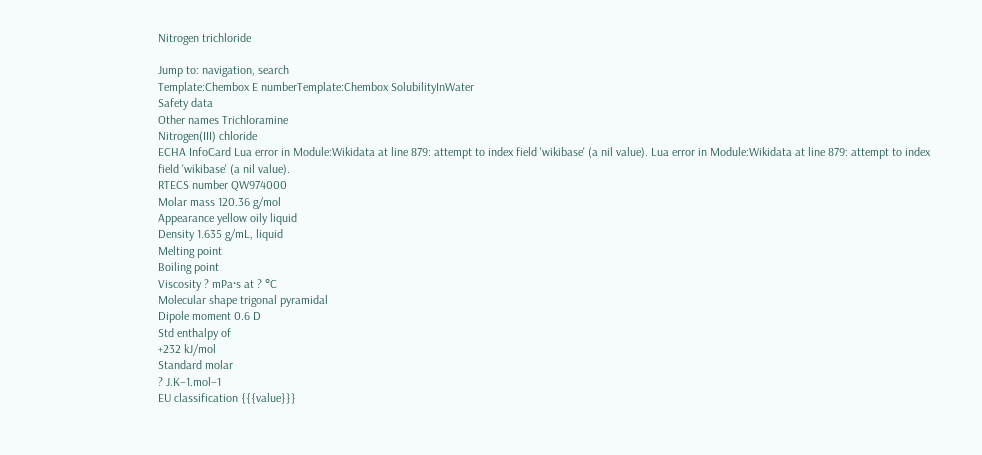Nitrogen trichloride

Jump to: navigation, search
Template:Chembox E numberTemplate:Chembox SolubilityInWater
Safety data
Other names Trichloramine
Nitrogen(III) chloride
ECHA InfoCard Lua error in Module:Wikidata at line 879: attempt to index field 'wikibase' (a nil value). Lua error in Module:Wikidata at line 879: attempt to index field 'wikibase' (a nil value).
RTECS number QW974000
Molar mass 120.36 g/mol
Appearance yellow oily liquid
Density 1.635 g/mL, liquid
Melting point
Boiling point
Viscosity ? mPa·s at ? °C
Molecular shape trigonal pyramidal
Dipole moment 0.6 D
Std enthalpy of
+232 kJ/mol
Standard molar
? J.K−1.mol−1
EU classification {{{value}}}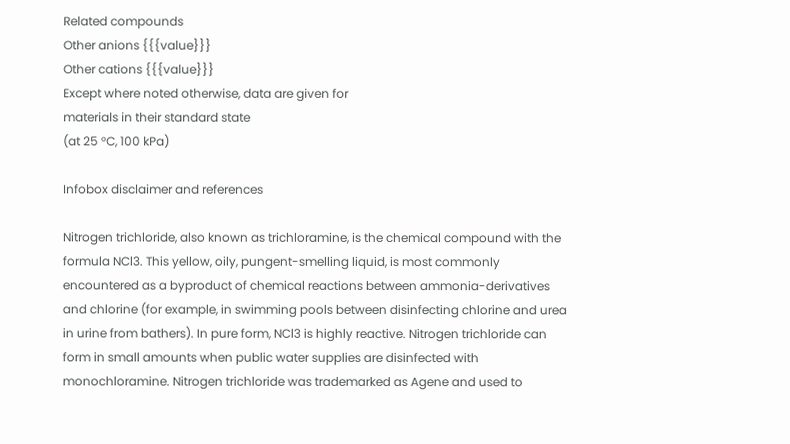Related compounds
Other anions {{{value}}}
Other cations {{{value}}}
Except where noted otherwise, data are given for
materials in their standard state
(at 25 °C, 100 kPa)

Infobox disclaimer and references

Nitrogen trichloride, also known as trichloramine, is the chemical compound with the formula NCl3. This yellow, oily, pungent-smelling liquid, is most commonly encountered as a byproduct of chemical reactions between ammonia-derivatives and chlorine (for example, in swimming pools between disinfecting chlorine and urea in urine from bathers). In pure form, NCl3 is highly reactive. Nitrogen trichloride can form in small amounts when public water supplies are disinfected with monochloramine. Nitrogen trichloride was trademarked as Agene and used to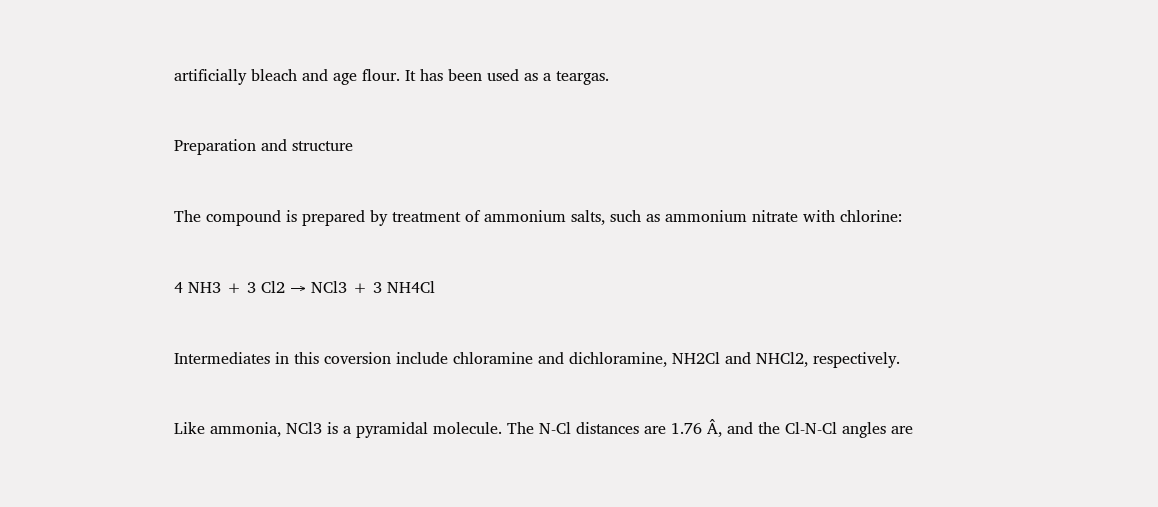artificially bleach and age flour. It has been used as a teargas.

Preparation and structure

The compound is prepared by treatment of ammonium salts, such as ammonium nitrate with chlorine:

4 NH3 + 3 Cl2 → NCl3 + 3 NH4Cl

Intermediates in this coversion include chloramine and dichloramine, NH2Cl and NHCl2, respectively.

Like ammonia, NCl3 is a pyramidal molecule. The N-Cl distances are 1.76 Â, and the Cl-N-Cl angles are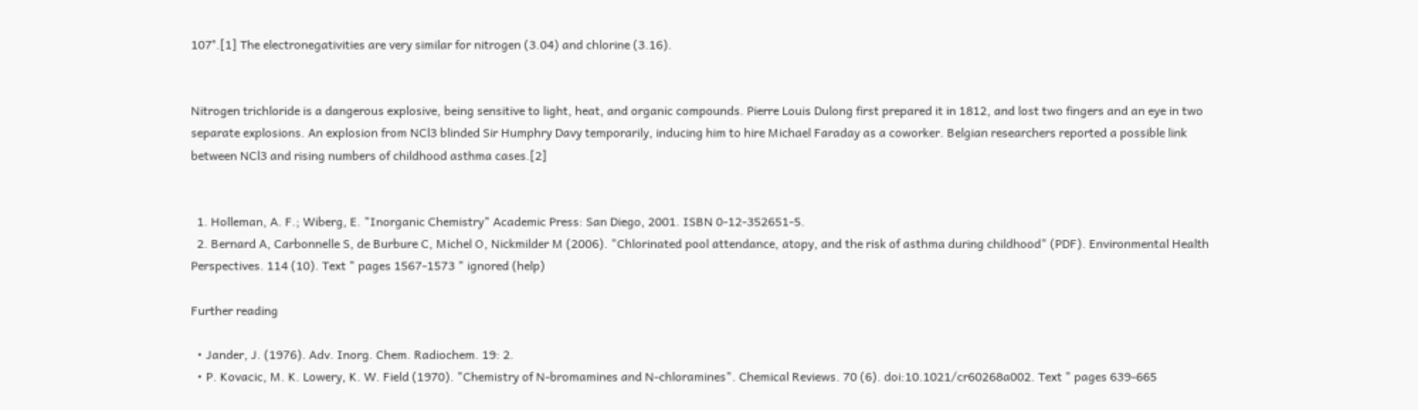107°.[1] The electronegativities are very similar for nitrogen (3.04) and chlorine (3.16).


Nitrogen trichloride is a dangerous explosive, being sensitive to light, heat, and organic compounds. Pierre Louis Dulong first prepared it in 1812, and lost two fingers and an eye in two separate explosions. An explosion from NCl3 blinded Sir Humphry Davy temporarily, inducing him to hire Michael Faraday as a coworker. Belgian researchers reported a possible link between NCl3 and rising numbers of childhood asthma cases.[2]


  1. Holleman, A. F.; Wiberg, E. "Inorganic Chemistry" Academic Press: San Diego, 2001. ISBN 0-12-352651-5.
  2. Bernard A, Carbonnelle S, de Burbure C, Michel O, Nickmilder M (2006). "Chlorinated pool attendance, atopy, and the risk of asthma during childhood" (PDF). Environmental Health Perspectives. 114 (10). Text " pages 1567-1573 " ignored (help)

Further reading

  • Jander, J. (1976). Adv. Inorg. Chem. Radiochem. 19: 2.
  • P. Kovacic, M. K. Lowery, K. W. Field (1970). "Chemistry of N-bromamines and N-chloramines". Chemical Reviews. 70 (6). doi:10.1021/cr60268a002. Text " pages 639-665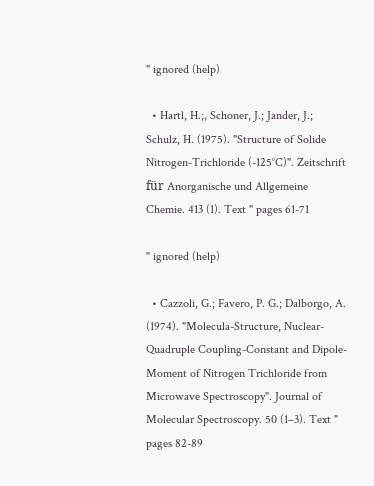" ignored (help)

  • Hartl, H.;, Schoner, J.; Jander, J.; Schulz, H. (1975). "Structure of Solide Nitrogen-Trichloride (-125°C)". Zeitschrift für Anorganische und Allgemeine Chemie. 413 (1). Text " pages 61-71

" ignored (help)

  • Cazzoli, G.; Favero, P. G.; Dalborgo, A. (1974). "Molecula-Structure, Nuclear-Quadruple Coupling-Constant and Dipole-Moment of Nitrogen Trichloride from Microwave Spectroscopy". Journal of Molecular Spectroscopy. 50 (1–3). Text " pages 82-89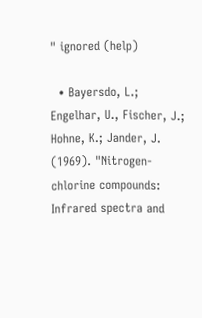" ignored (help)

  • Bayersdo, L.; Engelhar, U., Fischer, J.; Hohne, K.; Jander, J. (1969). "Nitrogen-chlorine compounds: Infrared spectra and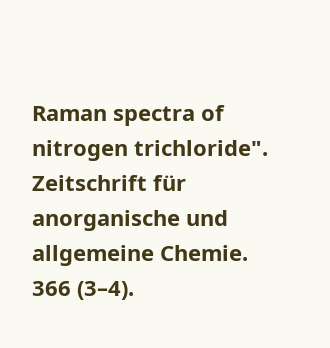Raman spectra of nitrogen trichloride". Zeitschrift für anorganische und allgemeine Chemie. 366 (3–4).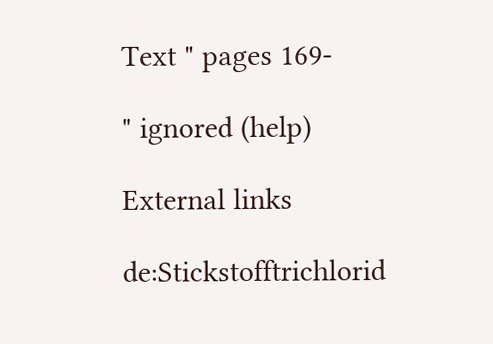Text " pages 169-

" ignored (help)

External links

de:Stickstofftrichlorid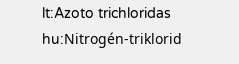lt:Azoto trichloridas hu:Nitrogén-triklorid